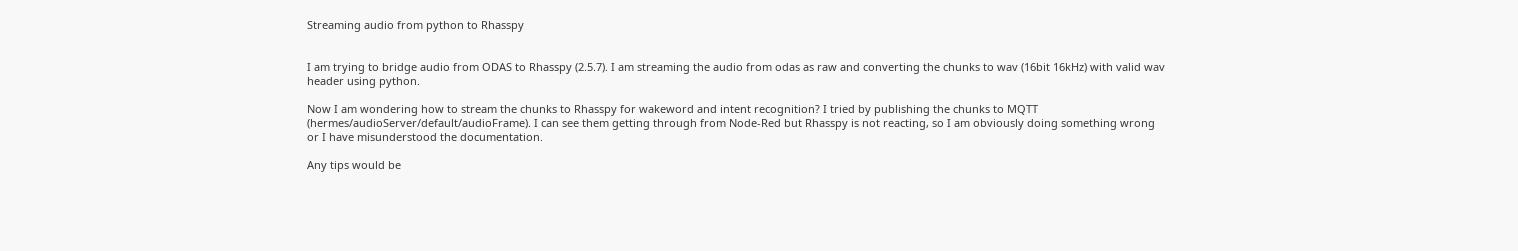Streaming audio from python to Rhasspy


I am trying to bridge audio from ODAS to Rhasspy (2.5.7). I am streaming the audio from odas as raw and converting the chunks to wav (16bit 16kHz) with valid wav header using python.

Now I am wondering how to stream the chunks to Rhasspy for wakeword and intent recognition? I tried by publishing the chunks to MQTT (hermes/audioServer/default/audioFrame). I can see them getting through from Node-Red but Rhasspy is not reacting, so I am obviously doing something wrong or I have misunderstood the documentation.

Any tips would be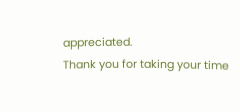appreciated.
Thank you for taking your time